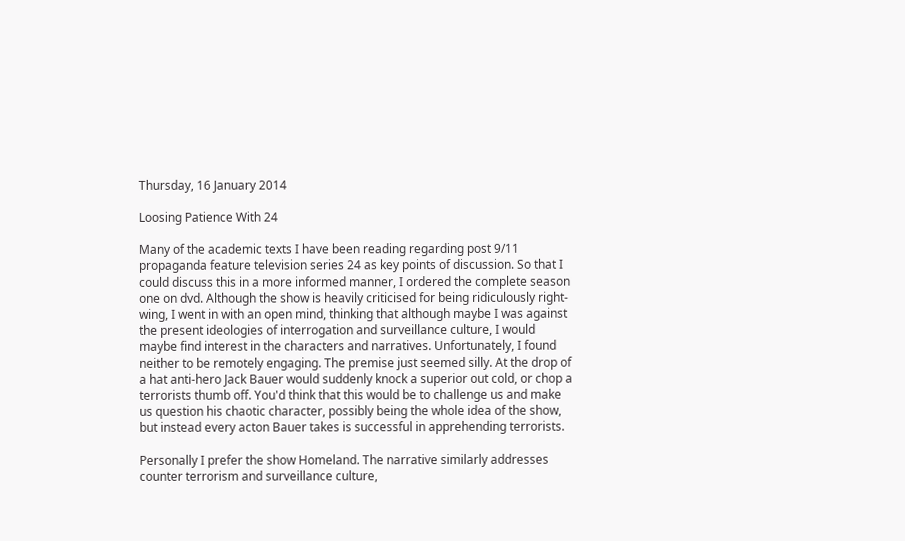Thursday, 16 January 2014

Loosing Patience With 24

Many of the academic texts I have been reading regarding post 9/11 propaganda feature television series 24 as key points of discussion. So that I could discuss this in a more informed manner, I ordered the complete season one on dvd. Although the show is heavily criticised for being ridiculously right-wing, I went in with an open mind, thinking that although maybe I was against the present ideologies of interrogation and surveillance culture, I would maybe find interest in the characters and narratives. Unfortunately, I found neither to be remotely engaging. The premise just seemed silly. At the drop of a hat anti-hero Jack Bauer would suddenly knock a superior out cold, or chop a terrorists thumb off. You'd think that this would be to challenge us and make us question his chaotic character, possibly being the whole idea of the show, but instead every acton Bauer takes is successful in apprehending terrorists.

Personally I prefer the show Homeland. The narrative similarly addresses counter terrorism and surveillance culture,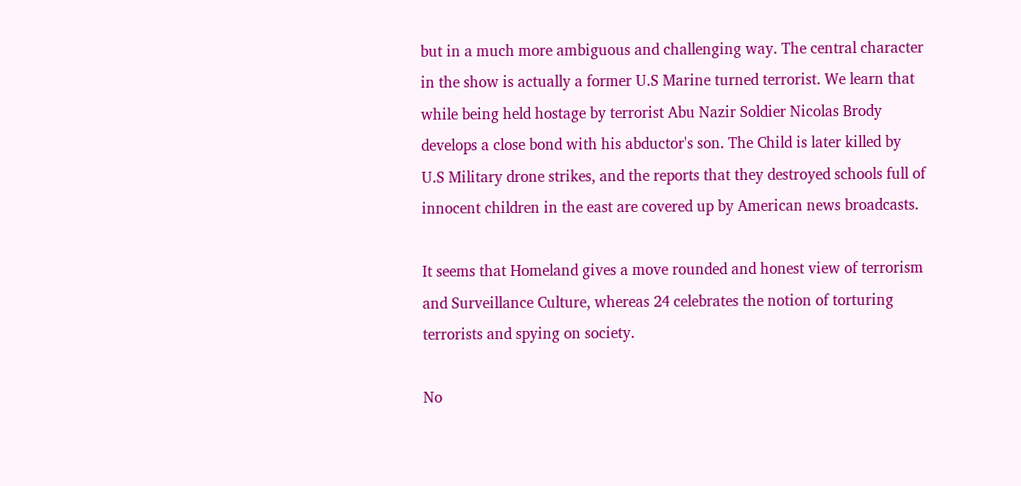but in a much more ambiguous and challenging way. The central character in the show is actually a former U.S Marine turned terrorist. We learn that while being held hostage by terrorist Abu Nazir Soldier Nicolas Brody develops a close bond with his abductor's son. The Child is later killed by U.S Military drone strikes, and the reports that they destroyed schools full of innocent children in the east are covered up by American news broadcasts.

It seems that Homeland gives a move rounded and honest view of terrorism and Surveillance Culture, whereas 24 celebrates the notion of torturing terrorists and spying on society.

No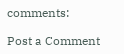comments:

Post a Comment